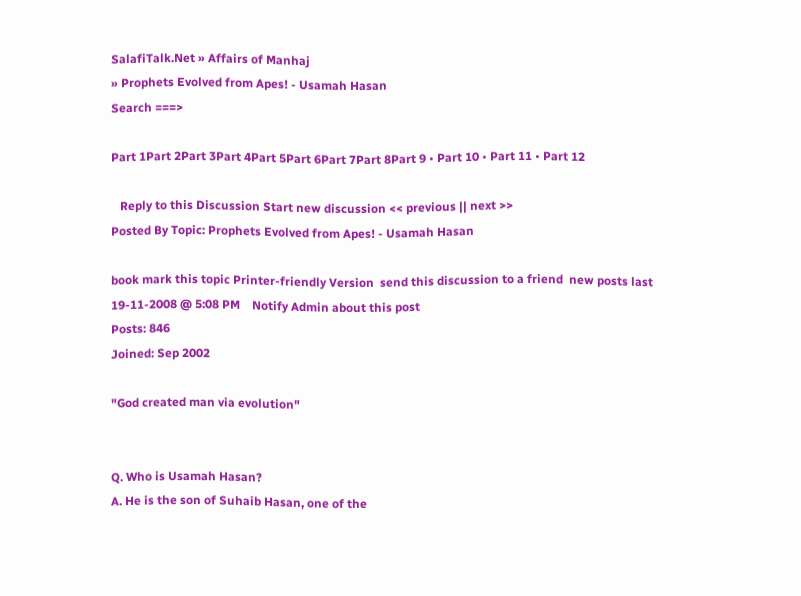SalafiTalk.Net » Affairs of Manhaj
» Prophets Evolved from Apes! - Usamah Hasan
Search ===>

Part 1Part 2Part 3Part 4Part 5Part 6Part 7Part 8Part 9 • Part 10 • Part 11 • Part 12

   Reply to this Discussion Start new discussion << previous || next >>
Posted By Topic: Prophets Evolved from Apes! - Usamah Hasan

book mark this topic Printer-friendly Version  send this discussion to a friend  new posts last
19-11-2008 @ 5:08 PM    Notify Admin about this post
Posts: 846
Joined: Sep 2002

"God created man via evolution"


Q. Who is Usamah Hasan?
A. He is the son of Suhaib Hasan, one of the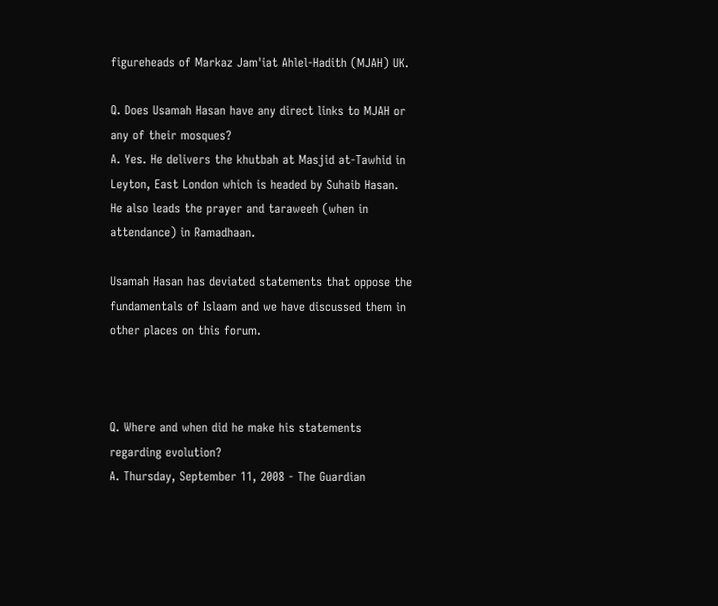figureheads of Markaz Jam'iat Ahlel-Hadith (MJAH) UK.

Q. Does Usamah Hasan have any direct links to MJAH or any of their mosques?
A. Yes. He delivers the khutbah at Masjid at-Tawhid in Leyton, East London which is headed by Suhaib Hasan. He also leads the prayer and taraweeh (when in attendance) in Ramadhaan.

Usamah Hasan has deviated statements that oppose the fundamentals of Islaam and we have discussed them in other places on this forum.



Q. Where and when did he make his statements regarding evolution?
A. Thursday, September 11, 2008 - The Guardian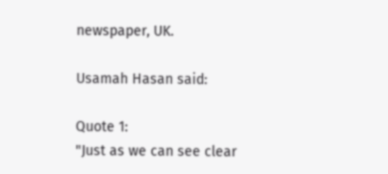newspaper, UK.

Usamah Hasan said:

Quote 1:
"Just as we can see clear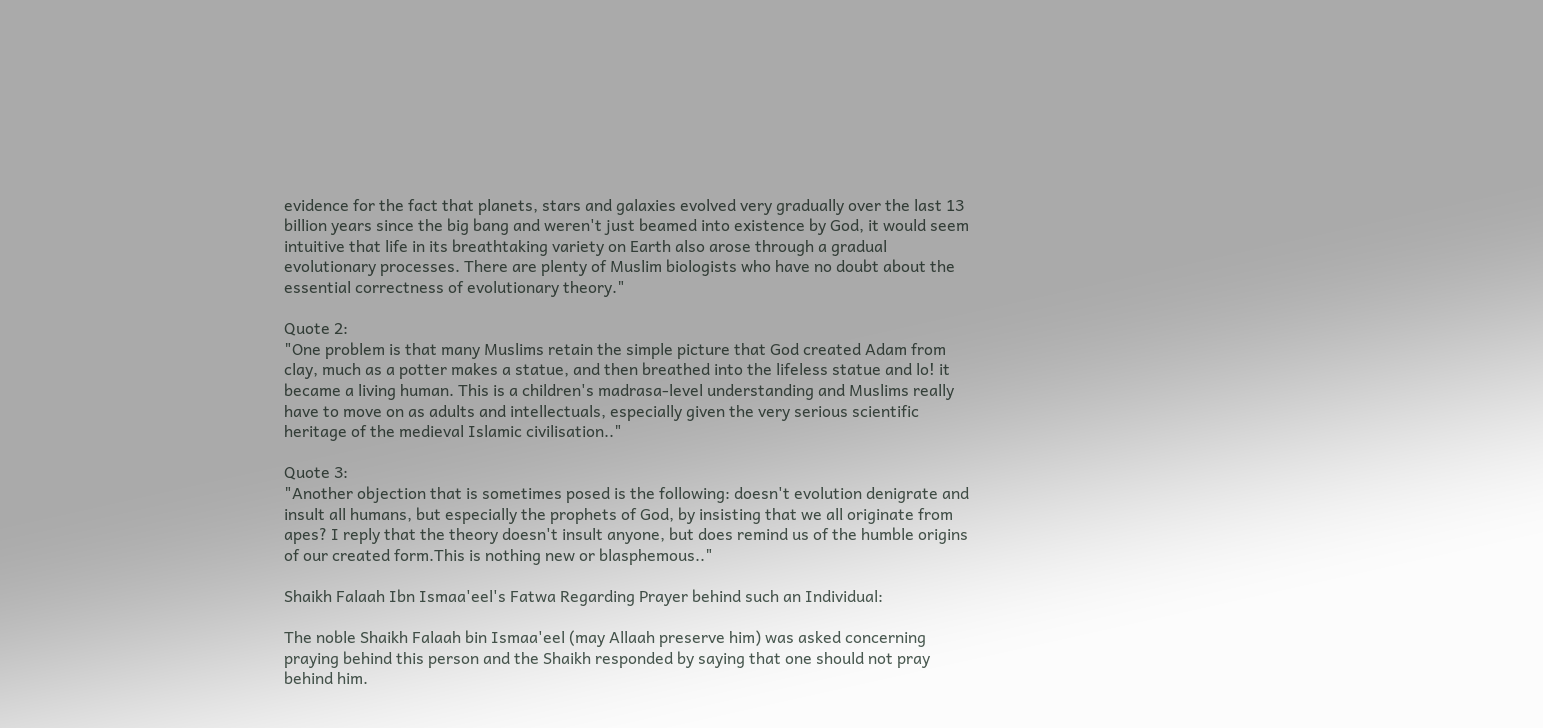evidence for the fact that planets, stars and galaxies evolved very gradually over the last 13 billion years since the big bang and weren't just beamed into existence by God, it would seem intuitive that life in its breathtaking variety on Earth also arose through a gradual evolutionary processes. There are plenty of Muslim biologists who have no doubt about the essential correctness of evolutionary theory."

Quote 2:
"One problem is that many Muslims retain the simple picture that God created Adam from clay, much as a potter makes a statue, and then breathed into the lifeless statue and lo! it became a living human. This is a children's madrasa-level understanding and Muslims really have to move on as adults and intellectuals, especially given the very serious scientific heritage of the medieval Islamic civilisation.."

Quote 3:
"Another objection that is sometimes posed is the following: doesn't evolution denigrate and insult all humans, but especially the prophets of God, by insisting that we all originate from apes? I reply that the theory doesn't insult anyone, but does remind us of the humble origins of our created form.This is nothing new or blasphemous.."

Shaikh Falaah Ibn Ismaa'eel's Fatwa Regarding Prayer behind such an Individual:

The noble Shaikh Falaah bin Ismaa'eel (may Allaah preserve him) was asked concerning praying behind this person and the Shaikh responded by saying that one should not pray behind him.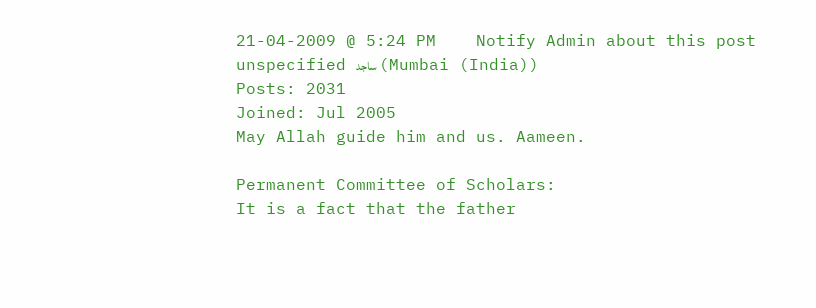21-04-2009 @ 5:24 PM    Notify Admin about this post
unspecified ساجد (Mumbai (India))
Posts: 2031
Joined: Jul 2005
May Allah guide him and us. Aameen.

Permanent Committee of Scholars:
It is a fact that the father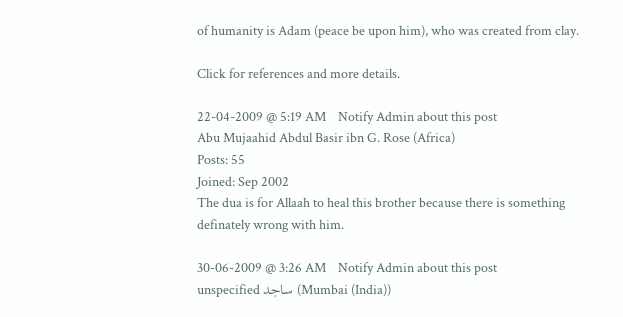of humanity is Adam (peace be upon him), who was created from clay.

Click for references and more details.

22-04-2009 @ 5:19 AM    Notify Admin about this post
Abu Mujaahid Abdul Basir ibn G. Rose (Africa)
Posts: 55
Joined: Sep 2002
The dua is for Allaah to heal this brother because there is something definately wrong with him.

30-06-2009 @ 3:26 AM    Notify Admin about this post
unspecified ساجد (Mumbai (India))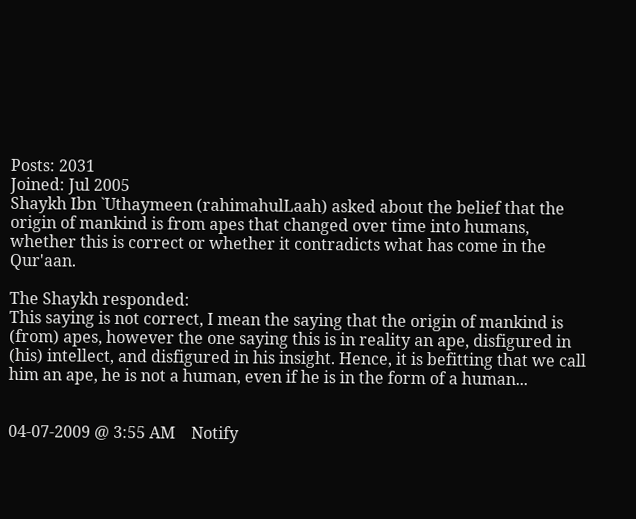Posts: 2031
Joined: Jul 2005
Shaykh Ibn `Uthaymeen (rahimahulLaah) asked about the belief that the origin of mankind is from apes that changed over time into humans, whether this is correct or whether it contradicts what has come in the Qur'aan.

The Shaykh responded:
This saying is not correct, I mean the saying that the origin of mankind is (from) apes, however the one saying this is in reality an ape, disfigured in (his) intellect, and disfigured in his insight. Hence, it is befitting that we call him an ape, he is not a human, even if he is in the form of a human...


04-07-2009 @ 3:55 AM    Notify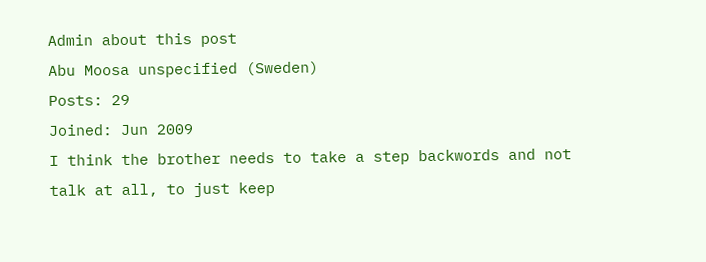Admin about this post
Abu Moosa unspecified (Sweden)
Posts: 29
Joined: Jun 2009
I think the brother needs to take a step backwords and not talk at all, to just keep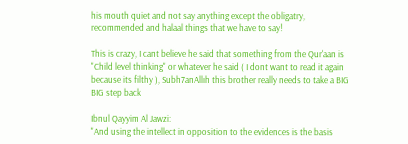his mouth quiet and not say anything except the obligatry, recommended and halaal things that we have to say!

This is crazy, I cant believe he said that something from the Qur'aan is "Child level thinking" or whatever he said ( I dont want to read it again because its filthy ), Subh7anAllıh this brother really needs to take a BIG BIG step back

Ibnul Qayyim Al Jawzi:
"And using the intellect in opposition to the evidences is the basis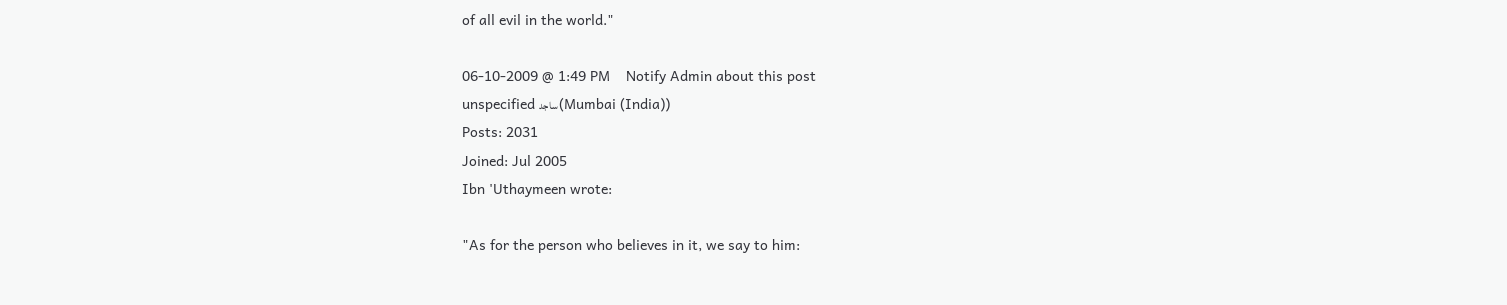of all evil in the world."

06-10-2009 @ 1:49 PM    Notify Admin about this post
unspecified ساجد (Mumbai (India))
Posts: 2031
Joined: Jul 2005
Ibn 'Uthaymeen wrote:

"As for the person who believes in it, we say to him: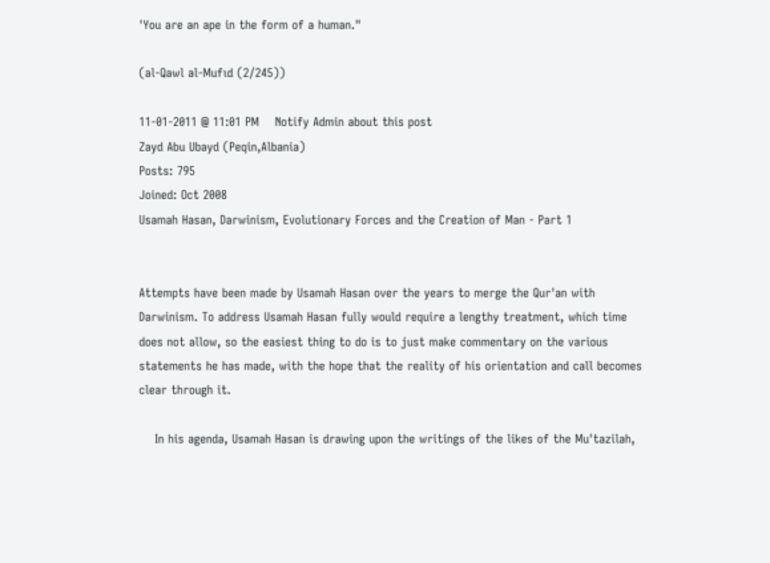'You are an ape in the form of a human."

(al-Qawl al-Mufıd (2/245))

11-01-2011 @ 11:01 PM    Notify Admin about this post
Zayd Abu Ubayd (Peqin,Albania)
Posts: 795
Joined: Oct 2008
Usamah Hasan, Darwinism, Evolutionary Forces and the Creation of Man - Part 1


Attempts have been made by Usamah Hasan over the years to merge the Qur'an with Darwinism. To address Usamah Hasan fully would require a lengthy treatment, which time does not allow, so the easiest thing to do is to just make commentary on the various statements he has made, with the hope that the reality of his orientation and call becomes clear through it.

    In his agenda, Usamah Hasan is drawing upon the writings of the likes of the Mu'tazilah,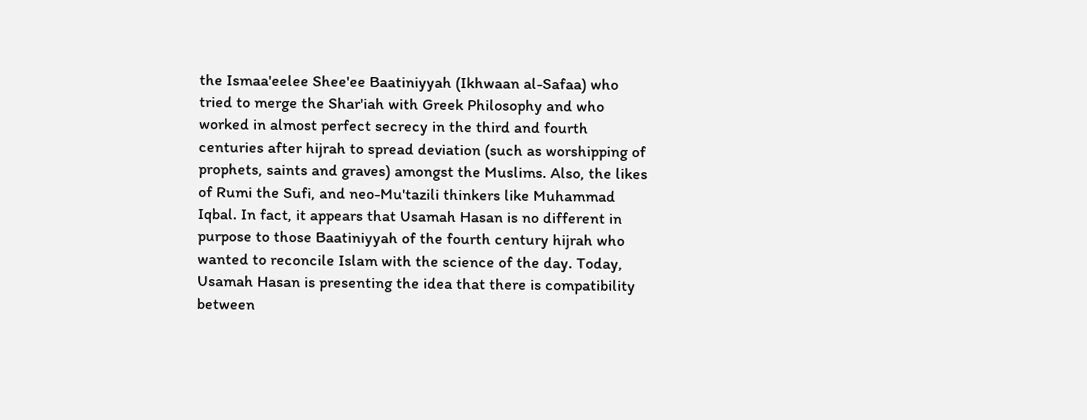the Ismaa'eelee Shee'ee Baatiniyyah (Ikhwaan al-Safaa) who tried to merge the Shar'iah with Greek Philosophy and who worked in almost perfect secrecy in the third and fourth centuries after hijrah to spread deviation (such as worshipping of prophets, saints and graves) amongst the Muslims. Also, the likes of Rumi the Sufi, and neo-Mu'tazili thinkers like Muhammad Iqbal. In fact, it appears that Usamah Hasan is no different in purpose to those Baatiniyyah of the fourth century hijrah who wanted to reconcile Islam with the science of the day. Today, Usamah Hasan is presenting the idea that there is compatibility between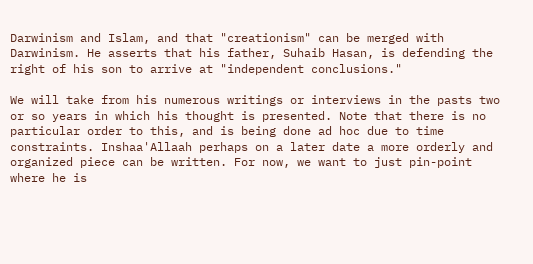Darwinism and Islam, and that "creationism" can be merged with Darwinism. He asserts that his father, Suhaib Hasan, is defending the right of his son to arrive at "independent conclusions."

We will take from his numerous writings or interviews in the pasts two or so years in which his thought is presented. Note that there is no particular order to this, and is being done ad hoc due to time constraints. Inshaa'Allaah perhaps on a later date a more orderly and organized piece can be written. For now, we want to just pin-point where he is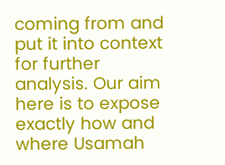coming from and put it into context for further analysis. Our aim here is to expose exactly how and where Usamah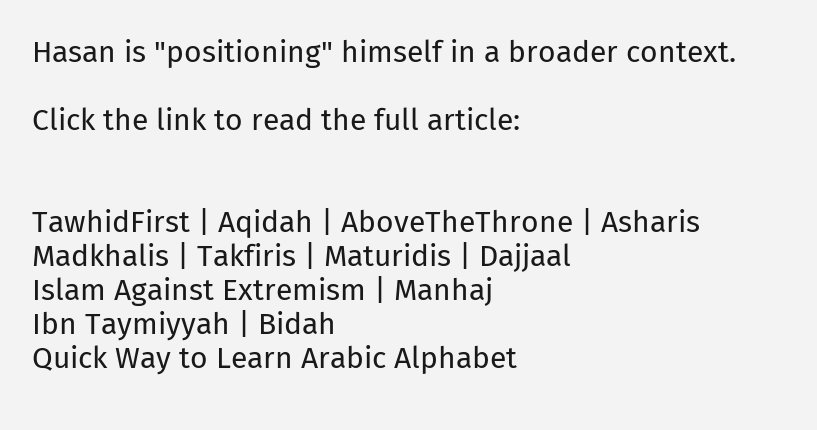Hasan is "positioning" himself in a broader context.

Click the link to read the full article:


TawhidFirst | Aqidah | AboveTheThrone | Asharis
Madkhalis | Takfiris | Maturidis | Dajjaal
Islam Against Extremism | Manhaj
Ibn Taymiyyah | Bidah
Quick Way to Learn Arabic Alphabet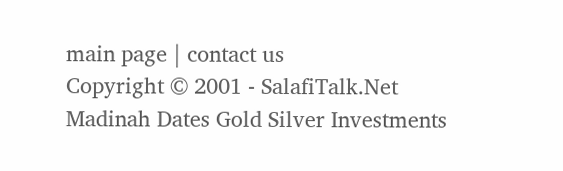main page | contact us
Copyright © 2001 - SalafiTalk.Net
Madinah Dates Gold Silver Investments